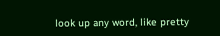look up any word, like pretty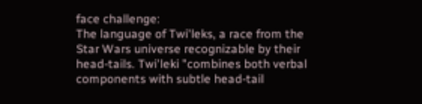face challenge:
The language of Twi'leks, a race from the Star Wars universe recognizable by their head-tails. Twi'leki "combines both verbal components with subtle head-tail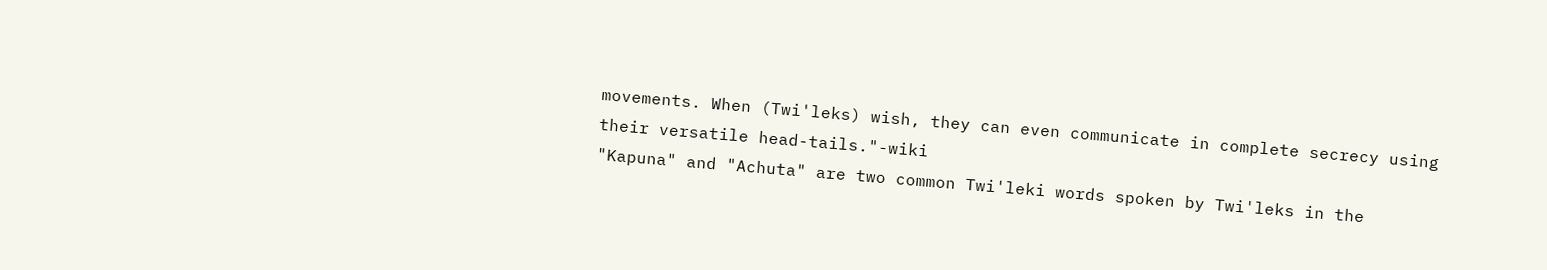movements. When (Twi'leks) wish, they can even communicate in complete secrecy using their versatile head-tails."-wiki
"Kapuna" and "Achuta" are two common Twi'leki words spoken by Twi'leks in the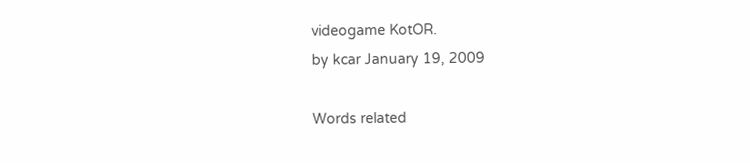videogame KotOR.
by kcar January 19, 2009

Words related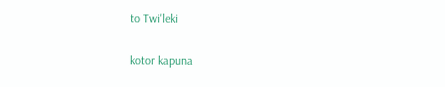to Twi'leki

kotor kapuna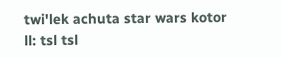twi'lek achuta star wars kotor ll: tsl tsl